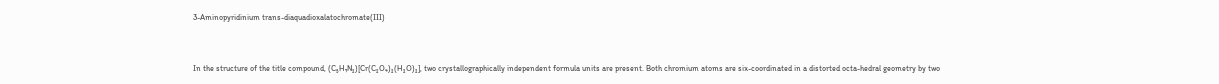3-Aminopyridinium trans-diaquadioxalatochromate(III)


In the structure of the title compound, (C₅H₇N₂)[Cr(C₂O₄)₂(H₂O)₂], two crystallographically independent formula units are present. Both chromium atoms are six-coordinated in a distorted octa-hedral geometry by two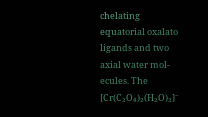chelating equatorial oxalato ligands and two axial water mol-ecules. The [Cr(C₂O₄)₂(H₂O)₂]⁻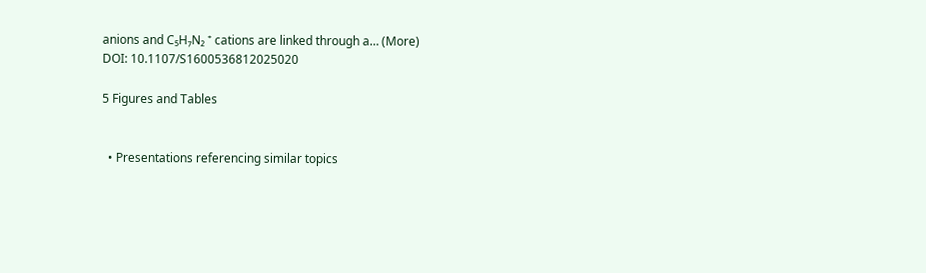anions and C₅H₇N₂ ⁺ cations are linked through a… (More)
DOI: 10.1107/S1600536812025020

5 Figures and Tables


  • Presentations referencing similar topics